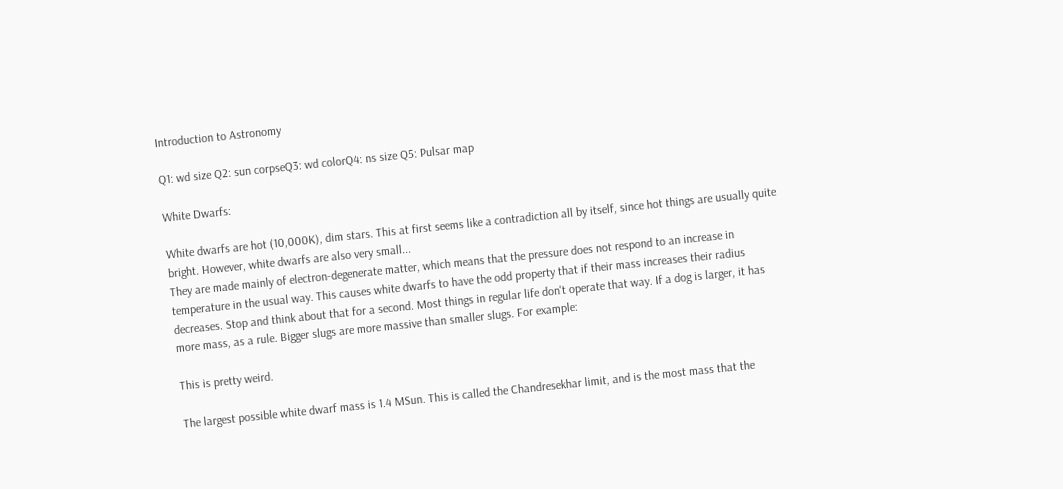Introduction to Astronomy

Q1: wd size Q2: sun corpseQ3: wd colorQ4: ns size Q5: Pulsar map

White Dwarfs:

White dwarfs are hot (10,000K), dim stars. This at first seems like a contradiction all by itself, since hot things are usually quite bright. However, white dwarfs are also very small...
They are made mainly of electron-degenerate matter, which means that the pressure does not respond to an increase in temperature in the usual way. This causes white dwarfs to have the odd property that if their mass increases their radius decreases. Stop and think about that for a second. Most things in regular life don't operate that way. If a dog is larger, it has more mass, as a rule. Bigger slugs are more massive than smaller slugs. For example:

This is pretty weird.

The largest possible white dwarf mass is 1.4 MSun. This is called the Chandresekhar limit, and is the most mass that the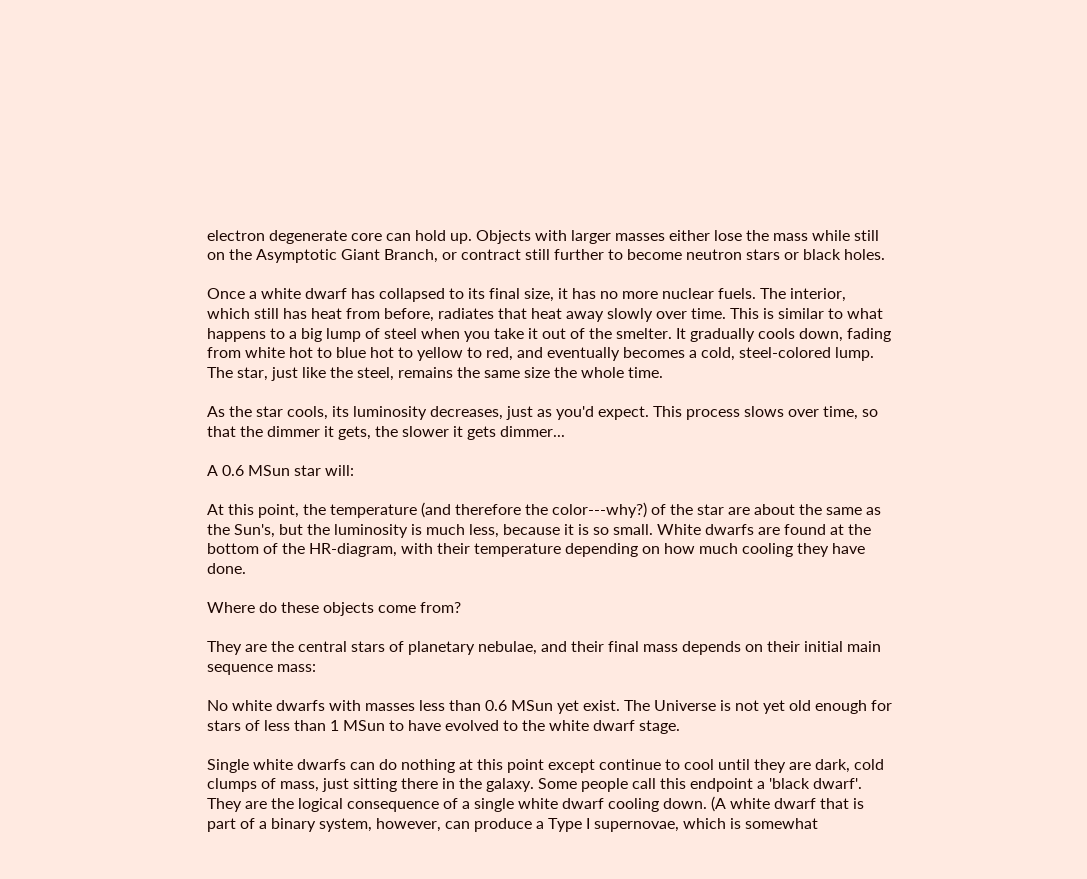electron degenerate core can hold up. Objects with larger masses either lose the mass while still on the Asymptotic Giant Branch, or contract still further to become neutron stars or black holes.

Once a white dwarf has collapsed to its final size, it has no more nuclear fuels. The interior, which still has heat from before, radiates that heat away slowly over time. This is similar to what happens to a big lump of steel when you take it out of the smelter. It gradually cools down, fading from white hot to blue hot to yellow to red, and eventually becomes a cold, steel-colored lump. The star, just like the steel, remains the same size the whole time.

As the star cools, its luminosity decreases, just as you'd expect. This process slows over time, so that the dimmer it gets, the slower it gets dimmer...

A 0.6 MSun star will:

At this point, the temperature (and therefore the color---why?) of the star are about the same as the Sun's, but the luminosity is much less, because it is so small. White dwarfs are found at the bottom of the HR-diagram, with their temperature depending on how much cooling they have done.

Where do these objects come from?

They are the central stars of planetary nebulae, and their final mass depends on their initial main sequence mass:

No white dwarfs with masses less than 0.6 MSun yet exist. The Universe is not yet old enough for stars of less than 1 MSun to have evolved to the white dwarf stage.

Single white dwarfs can do nothing at this point except continue to cool until they are dark, cold clumps of mass, just sitting there in the galaxy. Some people call this endpoint a 'black dwarf'. They are the logical consequence of a single white dwarf cooling down. (A white dwarf that is part of a binary system, however, can produce a Type I supernovae, which is somewhat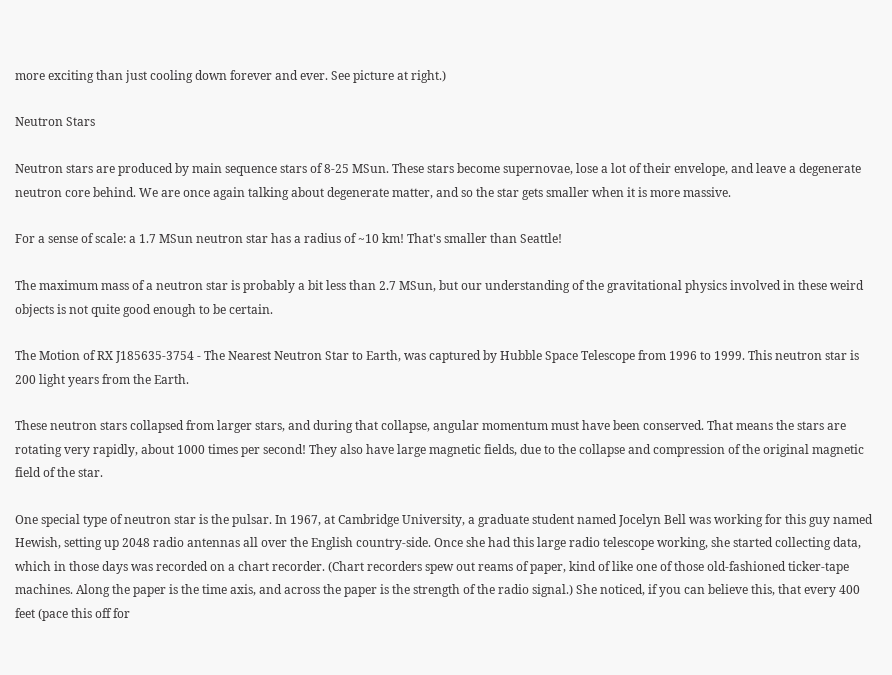more exciting than just cooling down forever and ever. See picture at right.)

Neutron Stars

Neutron stars are produced by main sequence stars of 8-25 MSun. These stars become supernovae, lose a lot of their envelope, and leave a degenerate neutron core behind. We are once again talking about degenerate matter, and so the star gets smaller when it is more massive.

For a sense of scale: a 1.7 MSun neutron star has a radius of ~10 km! That's smaller than Seattle!

The maximum mass of a neutron star is probably a bit less than 2.7 MSun, but our understanding of the gravitational physics involved in these weird objects is not quite good enough to be certain.

The Motion of RX J185635-3754 - The Nearest Neutron Star to Earth, was captured by Hubble Space Telescope from 1996 to 1999. This neutron star is 200 light years from the Earth.

These neutron stars collapsed from larger stars, and during that collapse, angular momentum must have been conserved. That means the stars are rotating very rapidly, about 1000 times per second! They also have large magnetic fields, due to the collapse and compression of the original magnetic field of the star.

One special type of neutron star is the pulsar. In 1967, at Cambridge University, a graduate student named Jocelyn Bell was working for this guy named Hewish, setting up 2048 radio antennas all over the English country-side. Once she had this large radio telescope working, she started collecting data, which in those days was recorded on a chart recorder. (Chart recorders spew out reams of paper, kind of like one of those old-fashioned ticker-tape machines. Along the paper is the time axis, and across the paper is the strength of the radio signal.) She noticed, if you can believe this, that every 400 feet (pace this off for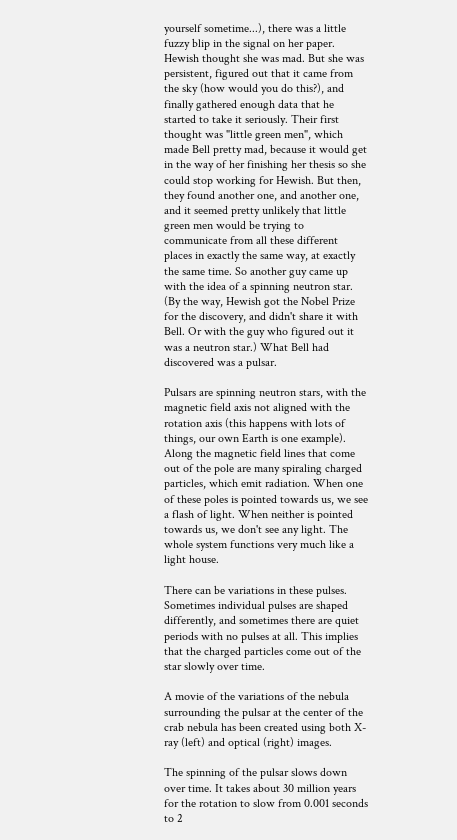yourself sometime...), there was a little fuzzy blip in the signal on her paper. Hewish thought she was mad. But she was persistent, figured out that it came from the sky (how would you do this?), and finally gathered enough data that he started to take it seriously. Their first thought was "little green men", which made Bell pretty mad, because it would get in the way of her finishing her thesis so she could stop working for Hewish. But then, they found another one, and another one, and it seemed pretty unlikely that little green men would be trying to communicate from all these different places in exactly the same way, at exactly the same time. So another guy came up with the idea of a spinning neutron star. (By the way, Hewish got the Nobel Prize for the discovery, and didn't share it with Bell. Or with the guy who figured out it was a neutron star.) What Bell had discovered was a pulsar.

Pulsars are spinning neutron stars, with the magnetic field axis not aligned with the rotation axis (this happens with lots of things, our own Earth is one example). Along the magnetic field lines that come out of the pole are many spiraling charged particles, which emit radiation. When one of these poles is pointed towards us, we see a flash of light. When neither is pointed towards us, we don't see any light. The whole system functions very much like a light house.

There can be variations in these pulses. Sometimes individual pulses are shaped differently, and sometimes there are quiet periods with no pulses at all. This implies that the charged particles come out of the star slowly over time.

A movie of the variations of the nebula surrounding the pulsar at the center of the crab nebula has been created using both X-ray (left) and optical (right) images.

The spinning of the pulsar slows down over time. It takes about 30 million years for the rotation to slow from 0.001 seconds to 2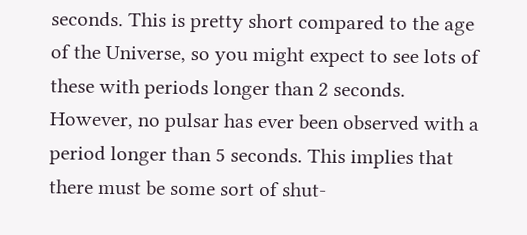seconds. This is pretty short compared to the age of the Universe, so you might expect to see lots of these with periods longer than 2 seconds. However, no pulsar has ever been observed with a period longer than 5 seconds. This implies that there must be some sort of shut-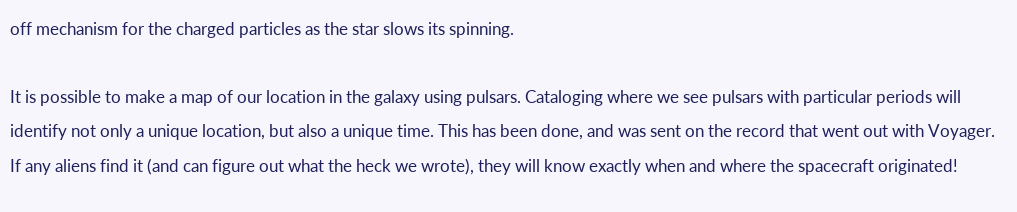off mechanism for the charged particles as the star slows its spinning.

It is possible to make a map of our location in the galaxy using pulsars. Cataloging where we see pulsars with particular periods will identify not only a unique location, but also a unique time. This has been done, and was sent on the record that went out with Voyager. If any aliens find it (and can figure out what the heck we wrote), they will know exactly when and where the spacecraft originated!